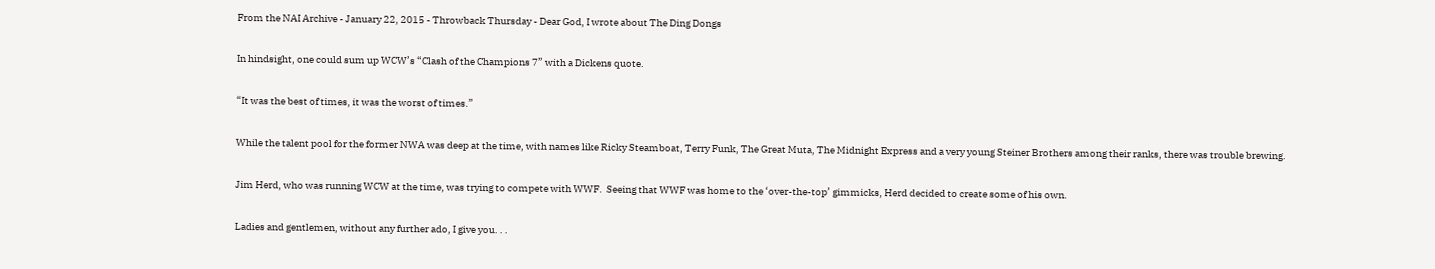From the NAI Archive - January 22, 2015 - Throwback Thursday - Dear God, I wrote about The Ding Dongs

In hindsight, one could sum up WCW’s “Clash of the Champions 7” with a Dickens quote.

“It was the best of times, it was the worst of times.”

While the talent pool for the former NWA was deep at the time, with names like Ricky Steamboat, Terry Funk, The Great Muta, The Midnight Express and a very young Steiner Brothers among their ranks, there was trouble brewing.

Jim Herd, who was running WCW at the time, was trying to compete with WWF.  Seeing that WWF was home to the ‘over-the-top’ gimmicks, Herd decided to create some of his own.

Ladies and gentlemen, without any further ado, I give you. . .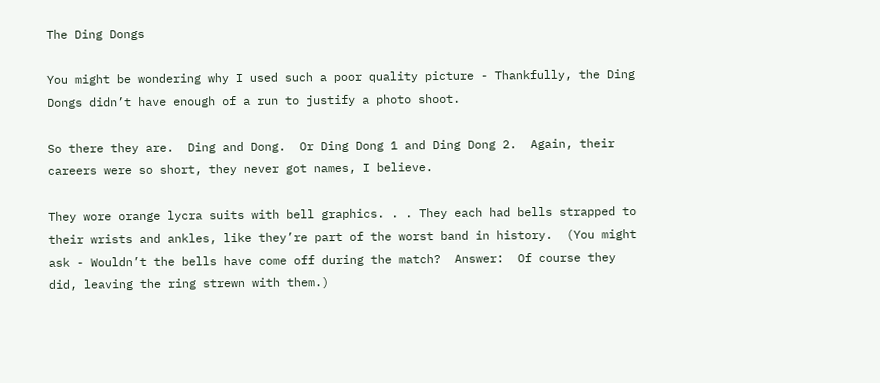The Ding Dongs

You might be wondering why I used such a poor quality picture - Thankfully, the Ding Dongs didn’t have enough of a run to justify a photo shoot.

So there they are.  Ding and Dong.  Or Ding Dong 1 and Ding Dong 2.  Again, their careers were so short, they never got names, I believe.

They wore orange lycra suits with bell graphics. . . They each had bells strapped to their wrists and ankles, like they’re part of the worst band in history.  (You might ask - Wouldn’t the bells have come off during the match?  Answer:  Of course they did, leaving the ring strewn with them.)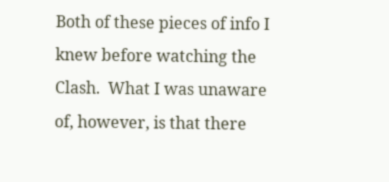Both of these pieces of info I knew before watching the Clash.  What I was unaware of, however, is that there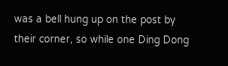was a bell hung up on the post by their corner, so while one Ding Dong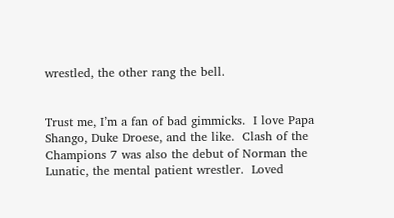wrestled, the other rang the bell.


Trust me, I’m a fan of bad gimmicks.  I love Papa Shango, Duke Droese, and the like.  Clash of the Champions 7 was also the debut of Norman the Lunatic, the mental patient wrestler.  Loved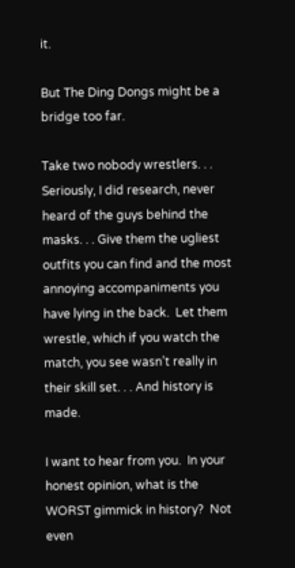it.

But The Ding Dongs might be a bridge too far.

Take two nobody wrestlers. . . Seriously, I did research, never heard of the guys behind the masks. . . Give them the ugliest outfits you can find and the most annoying accompaniments you have lying in the back.  Let them wrestle, which if you watch the match, you see wasn’t really in their skill set. . . And history is made.

I want to hear from you.  In your honest opinion, what is the WORST gimmick in history?  Not even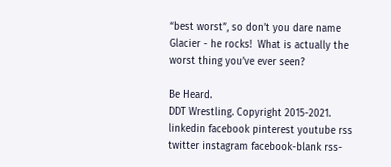“best worst”, so don’t you dare name Glacier - he rocks!  What is actually the worst thing you’ve ever seen?

Be Heard.
DDT Wrestling. Copyright 2015-2021.
linkedin facebook pinterest youtube rss twitter instagram facebook-blank rss-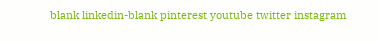blank linkedin-blank pinterest youtube twitter instagram